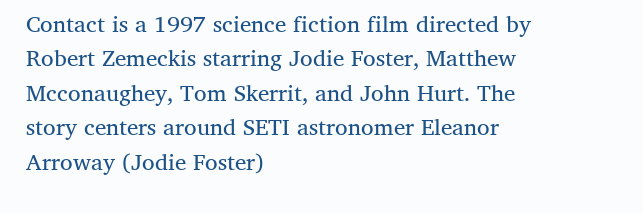Contact is a 1997 science fiction film directed by Robert Zemeckis starring Jodie Foster, Matthew Mcconaughey, Tom Skerrit, and John Hurt. The story centers around SETI astronomer Eleanor Arroway (Jodie Foster)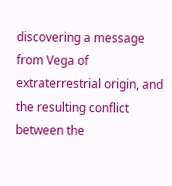discovering a message from Vega of extraterrestrial origin, and the resulting conflict between the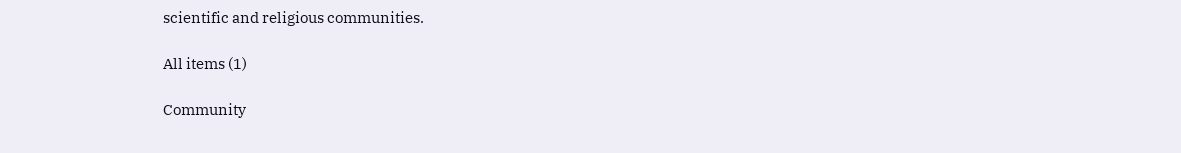scientific and religious communities.

All items (1)

Community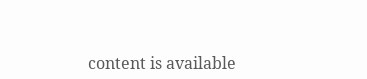content is available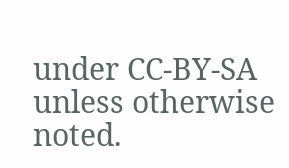under CC-BY-SA unless otherwise noted.